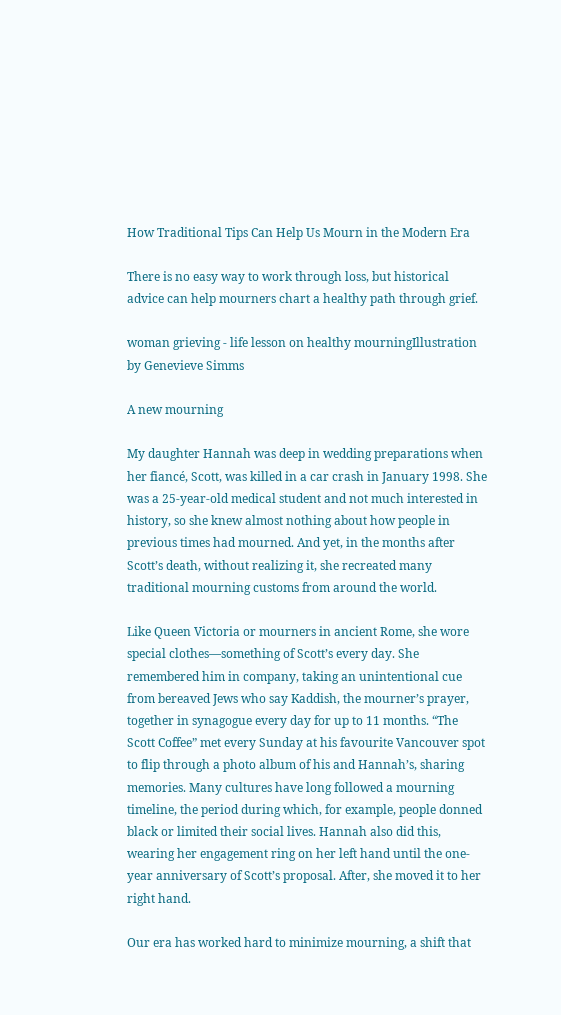How Traditional Tips Can Help Us Mourn in the Modern Era

There is no easy way to work through loss, but historical advice can help mourners chart a healthy path through grief.

woman grieving - life lesson on healthy mourningIllustration by Genevieve Simms

A new mourning

My daughter Hannah was deep in wedding preparations when her fiancé, Scott, was killed in a car crash in January 1998. She was a 25-year-old medical student and not much interested in history, so she knew almost nothing about how people in previous times had mourned. And yet, in the months after Scott’s death, without realizing it, she recreated many traditional mourning customs from around the world.

Like Queen Victoria or mourners in ancient Rome, she wore special clothes—something of Scott’s every day. She remembered him in company, taking an unintentional cue from bereaved Jews who say Kaddish, the mourner’s prayer, together in synagogue every day for up to 11 months. “The Scott Coffee” met every Sunday at his favourite Vancouver spot to flip through a photo album of his and Hannah’s, sharing memories. Many cultures have long followed a mourning timeline, the period during which, for example, people donned black or limited their social lives. Hannah also did this, wearing her engagement ring on her left hand until the one-year anniversary of Scott’s proposal. After, she moved it to her right hand.

Our era has worked hard to minimize mourning, a shift that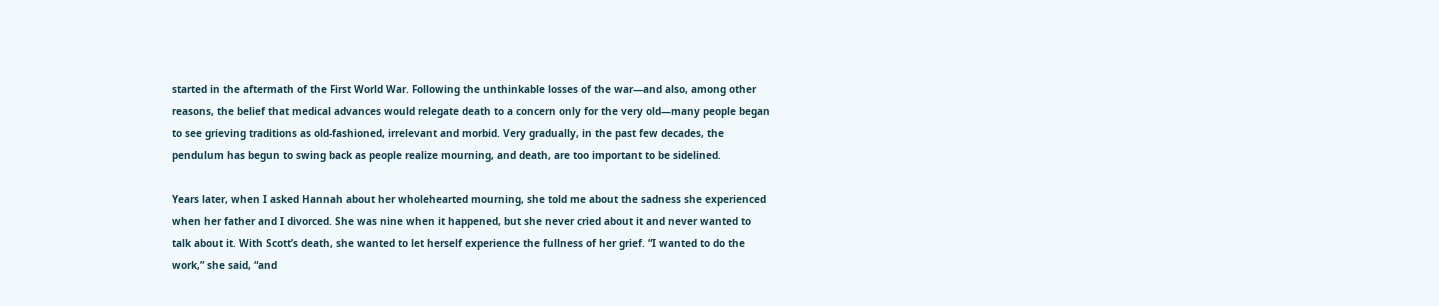started in the aftermath of the First World War. Following the unthinkable losses of the war—and also, among other reasons, the belief that medical advances would relegate death to a concern only for the very old—many people began to see grieving traditions as old-fashioned, irrelevant and morbid. Very gradually, in the past few decades, the pendulum has begun to swing back as people realize mourning, and death, are too important to be sidelined.

Years later, when I asked Hannah about her wholehearted mourning, she told me about the sadness she experienced when her father and I divorced. She was nine when it happened, but she never cried about it and never wanted to talk about it. With Scott’s death, she wanted to let herself experience the fullness of her grief. “I wanted to do the work,” she said, “and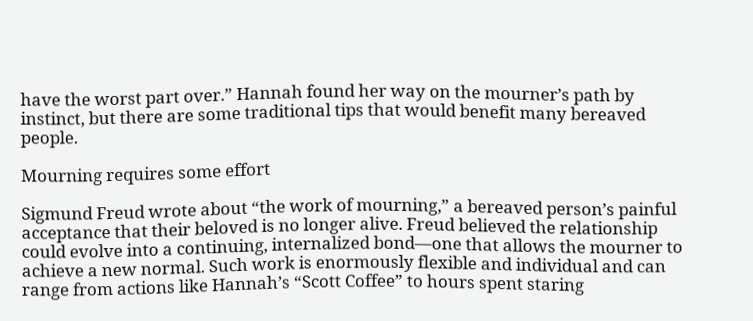have the worst part over.” Hannah found her way on the mourner’s path by instinct, but there are some traditional tips that would benefit many bereaved people.

Mourning requires some effort

Sigmund Freud wrote about “the work of mourning,” a bereaved person’s painful acceptance that their beloved is no longer alive. Freud believed the relationship could evolve into a continuing, internalized bond—one that allows the mourner to achieve a new normal. Such work is enormously flexible and individual and can range from actions like Hannah’s “Scott Coffee” to hours spent staring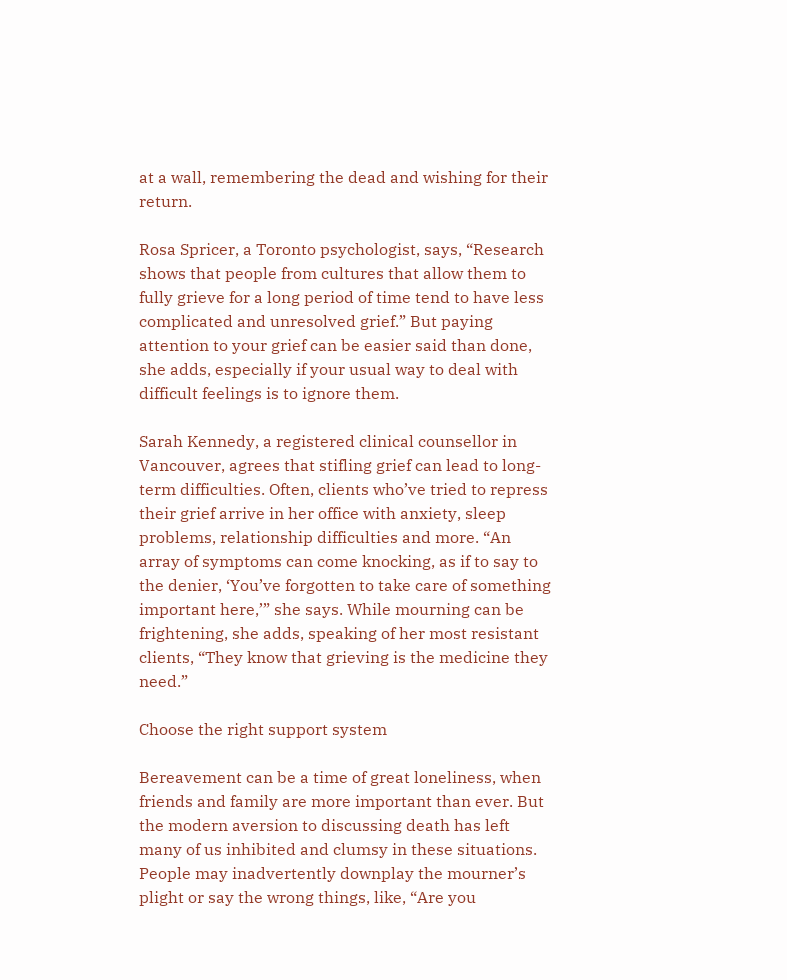at a wall, remembering the dead and wishing for their return.

Rosa Spricer, a Toronto psychologist, says, “Research shows that people from cultures that allow them to fully grieve for a long period of time tend to have less complicated and unresolved grief.” But paying attention to your grief can be easier said than done, she adds, especially if your usual way to deal with difficult feelings is to ignore them.

Sarah Kennedy, a registered clinical counsellor in Vancouver, agrees that stifling grief can lead to long-term difficulties. Often, clients who’ve tried to repress their grief arrive in her office with anxiety, sleep problems, relationship difficulties and more. “An array of symptoms can come knocking, as if to say to the denier, ‘You’ve forgotten to take care of something important here,’” she says. While mourning can be frightening, she adds, speaking of her most resistant clients, “They know that grieving is the medicine they need.”

Choose the right support system

Bereavement can be a time of great loneliness, when friends and family are more important than ever. But the modern aversion to discussing death has left many of us inhibited and clumsy in these situations. People may inadvertently downplay the mourner’s plight or say the wrong things, like, “Are you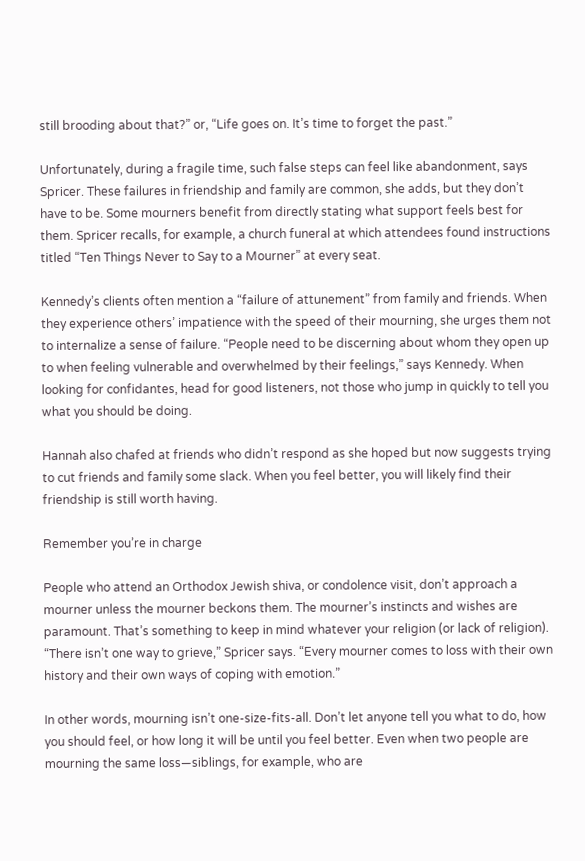still brooding about that?” or, “Life goes on. It’s time to forget the past.”

Unfortunately, during a fragile time, such false steps can feel like abandonment, says Spricer. These failures in friendship and family are common, she adds, but they don’t have to be. Some mourners benefit from directly stating what support feels best for them. Spricer recalls, for example, a church funeral at which attendees found instructions titled “Ten Things Never to Say to a Mourner” at every seat.

Kennedy’s clients often mention a “failure of attunement” from family and friends. When they experience others’ impatience with the speed of their mourning, she urges them not to internalize a sense of failure. “People need to be discerning about whom they open up to when feeling vulnerable and overwhelmed by their feelings,” says Kennedy. When looking for confidantes, head for good listeners, not those who jump in quickly to tell you what you should be doing.

Hannah also chafed at friends who didn’t respond as she hoped but now suggests trying to cut friends and family some slack. When you feel better, you will likely find their friendship is still worth having.

Remember you’re in charge

People who attend an Orthodox Jewish shiva, or condolence visit, don’t approach a mourner unless the mourner beckons them. The mourner’s instincts and wishes are paramount. That’s something to keep in mind whatever your religion (or lack of religion). “There isn’t one way to grieve,” Spricer says. “Every mourner comes to loss with their own history and their own ways of coping with emotion.”

In other words, mourning isn’t one-size-fits-all. Don’t let anyone tell you what to do, how you should feel, or how long it will be until you feel better. Even when two people are mourning the same loss—siblings, for example, who are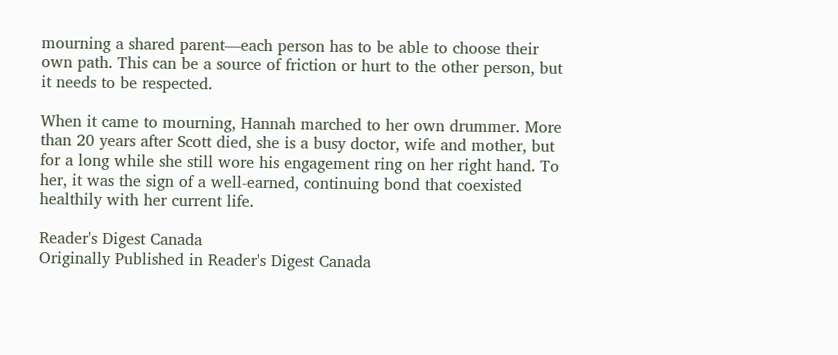mourning a shared parent—each person has to be able to choose their own path. This can be a source of friction or hurt to the other person, but it needs to be respected.

When it came to mourning, Hannah marched to her own drummer. More than 20 years after Scott died, she is a busy doctor, wife and mother, but for a long while she still wore his engagement ring on her right hand. To her, it was the sign of a well-earned, continuing bond that coexisted healthily with her current life.

Reader's Digest Canada
Originally Published in Reader's Digest Canada